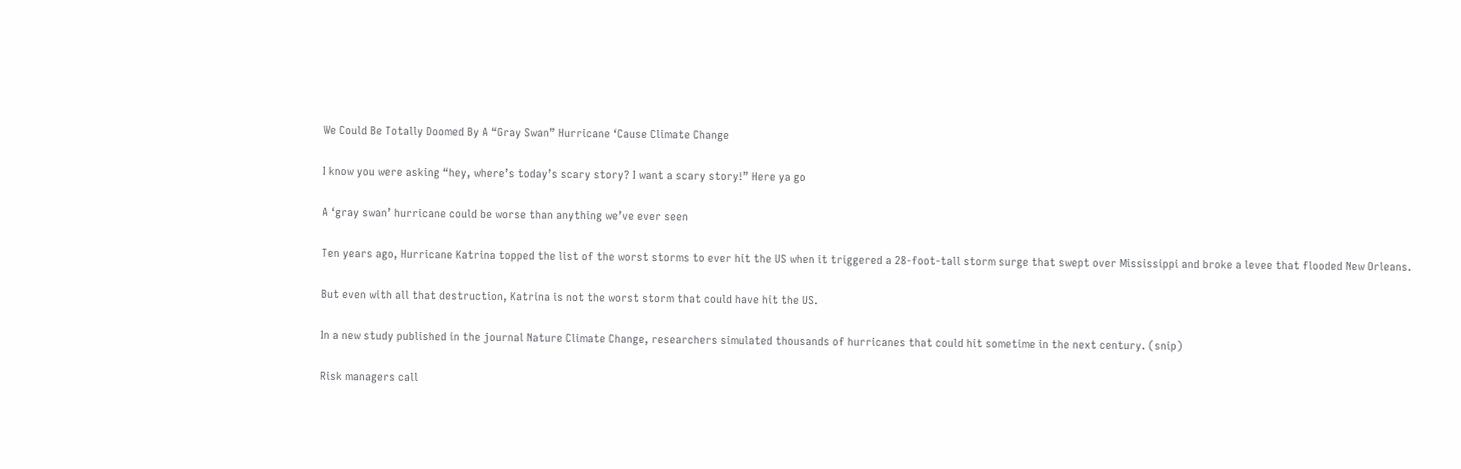We Could Be Totally Doomed By A “Gray Swan” Hurricane ‘Cause Climate Change

I know you were asking “hey, where’s today’s scary story? I want a scary story!” Here ya go

A ‘gray swan’ hurricane could be worse than anything we’ve ever seen

Ten years ago, Hurricane Katrina topped the list of the worst storms to ever hit the US when it triggered a 28-foot-tall storm surge that swept over Mississippi and broke a levee that flooded New Orleans.

But even with all that destruction, Katrina is not the worst storm that could have hit the US.

In a new study published in the journal Nature Climate Change, researchers simulated thousands of hurricanes that could hit sometime in the next century. (snip)

Risk managers call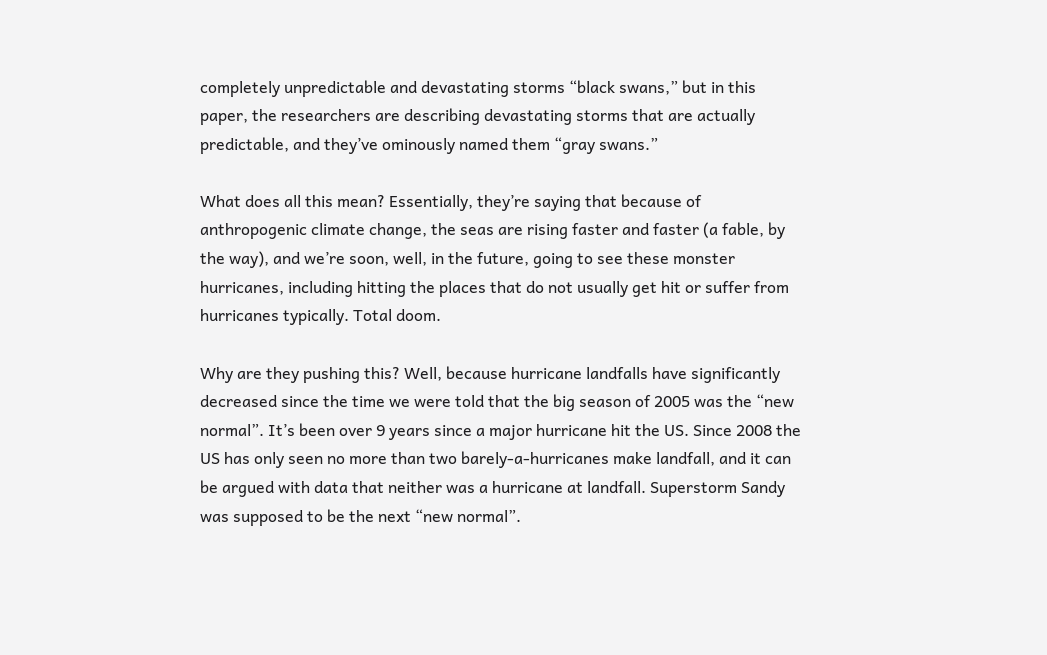completely unpredictable and devastating storms “black swans,” but in this paper, the researchers are describing devastating storms that are actually predictable, and they’ve ominously named them “gray swans.”

What does all this mean? Essentially, they’re saying that because of anthropogenic climate change, the seas are rising faster and faster (a fable, by the way), and we’re soon, well, in the future, going to see these monster hurricanes, including hitting the places that do not usually get hit or suffer from hurricanes typically. Total doom.

Why are they pushing this? Well, because hurricane landfalls have significantly decreased since the time we were told that the big season of 2005 was the “new normal”. It’s been over 9 years since a major hurricane hit the US. Since 2008 the US has only seen no more than two barely-a-hurricanes make landfall, and it can be argued with data that neither was a hurricane at landfall. Superstorm Sandy was supposed to be the next “new normal”.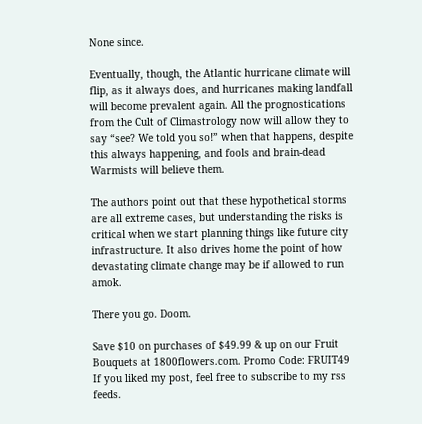None since.

Eventually, though, the Atlantic hurricane climate will flip, as it always does, and hurricanes making landfall will become prevalent again. All the prognostications from the Cult of Climastrology now will allow they to say “see? We told you so!” when that happens, despite this always happening, and fools and brain-dead Warmists will believe them.

The authors point out that these hypothetical storms are all extreme cases, but understanding the risks is critical when we start planning things like future city infrastructure. It also drives home the point of how devastating climate change may be if allowed to run amok.

There you go. Doom.

Save $10 on purchases of $49.99 & up on our Fruit Bouquets at 1800flowers.com. Promo Code: FRUIT49
If you liked my post, feel free to subscribe to my rss feeds.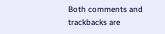Both comments and trackbacks are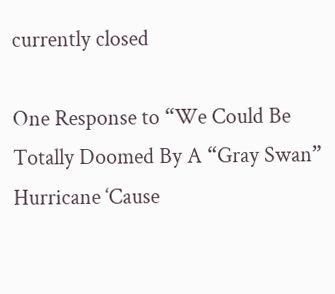currently closed

One Response to “We Could Be Totally Doomed By A “Gray Swan” Hurricane ‘Cause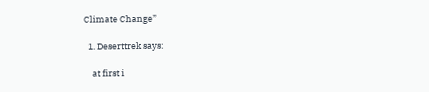Climate Change”

  1. Deserttrek says:

    at first i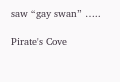saw “gay swan” …..

Pirate's Cove